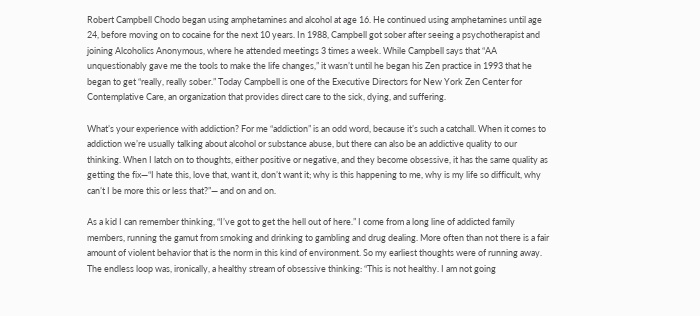Robert Campbell Chodo began using amphetamines and alcohol at age 16. He continued using amphetamines until age 24, before moving on to cocaine for the next 10 years. In 1988, Campbell got sober after seeing a psychotherapist and joining Alcoholics Anonymous, where he attended meetings 3 times a week. While Campbell says that “AA unquestionably gave me the tools to make the life changes,” it wasn’t until he began his Zen practice in 1993 that he began to get “really, really sober.” Today Campbell is one of the Executive Directors for New York Zen Center for Contemplative Care, an organization that provides direct care to the sick, dying, and suffering.

What’s your experience with addiction? For me “addiction” is an odd word, because it’s such a catchall. When it comes to addiction we’re usually talking about alcohol or substance abuse, but there can also be an addictive quality to our thinking. When I latch on to thoughts, either positive or negative, and they become obsessive, it has the same quality as getting the fix—“I hate this, love that, want it, don’t want it; why is this happening to me, why is my life so difficult, why can’t I be more this or less that?”— and on and on.

As a kid I can remember thinking, “I’ve got to get the hell out of here.” I come from a long line of addicted family members, running the gamut from smoking and drinking to gambling and drug dealing. More often than not there is a fair amount of violent behavior that is the norm in this kind of environment. So my earliest thoughts were of running away. The endless loop was, ironically, a healthy stream of obsessive thinking: “This is not healthy. I am not going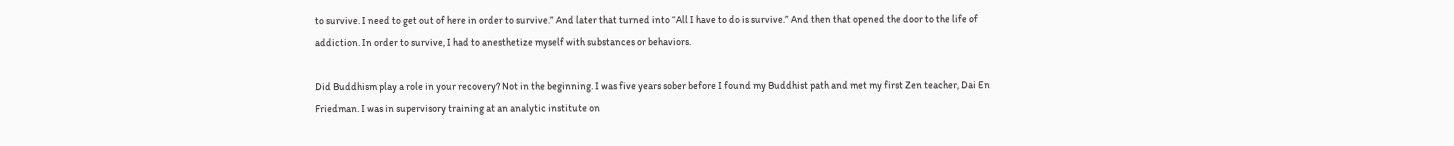to survive. I need to get out of here in order to survive.” And later that turned into “All I have to do is survive.” And then that opened the door to the life of addiction. In order to survive, I had to anesthetize myself with substances or behaviors.

Did Buddhism play a role in your recovery? Not in the beginning. I was five years sober before I found my Buddhist path and met my first Zen teacher, Dai En Friedman. I was in supervisory training at an analytic institute on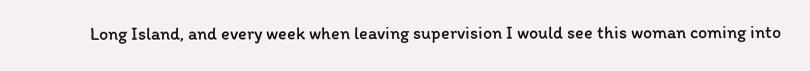Long Island, and every week when leaving supervision I would see this woman coming into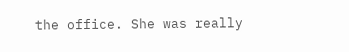the office. She was really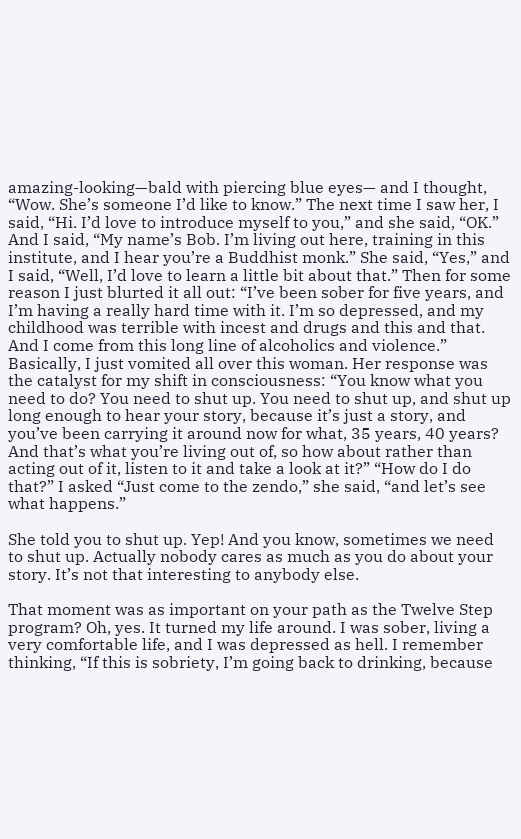amazing-looking—bald with piercing blue eyes— and I thought, “Wow. She’s someone I’d like to know.” The next time I saw her, I said, “Hi. I’d love to introduce myself to you,” and she said, “OK.” And I said, “My name’s Bob. I’m living out here, training in this institute, and I hear you’re a Buddhist monk.” She said, “Yes,” and I said, “Well, I’d love to learn a little bit about that.” Then for some reason I just blurted it all out: “I’ve been sober for five years, and I’m having a really hard time with it. I’m so depressed, and my childhood was terrible with incest and drugs and this and that. And I come from this long line of alcoholics and violence.” Basically, I just vomited all over this woman. Her response was the catalyst for my shift in consciousness: “You know what you need to do? You need to shut up. You need to shut up, and shut up long enough to hear your story, because it’s just a story, and you’ve been carrying it around now for what, 35 years, 40 years? And that’s what you’re living out of, so how about rather than acting out of it, listen to it and take a look at it?” “How do I do that?” I asked “Just come to the zendo,” she said, “and let’s see what happens.”

She told you to shut up. Yep! And you know, sometimes we need to shut up. Actually nobody cares as much as you do about your story. It’s not that interesting to anybody else.

That moment was as important on your path as the Twelve Step program? Oh, yes. It turned my life around. I was sober, living a very comfortable life, and I was depressed as hell. I remember thinking, “If this is sobriety, I’m going back to drinking, because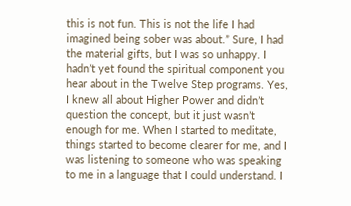this is not fun. This is not the life I had imagined being sober was about.” Sure, I had the material gifts, but I was so unhappy. I hadn’t yet found the spiritual component you hear about in the Twelve Step programs. Yes, I knew all about Higher Power and didn’t question the concept, but it just wasn’t enough for me. When I started to meditate, things started to become clearer for me, and I was listening to someone who was speaking to me in a language that I could understand. I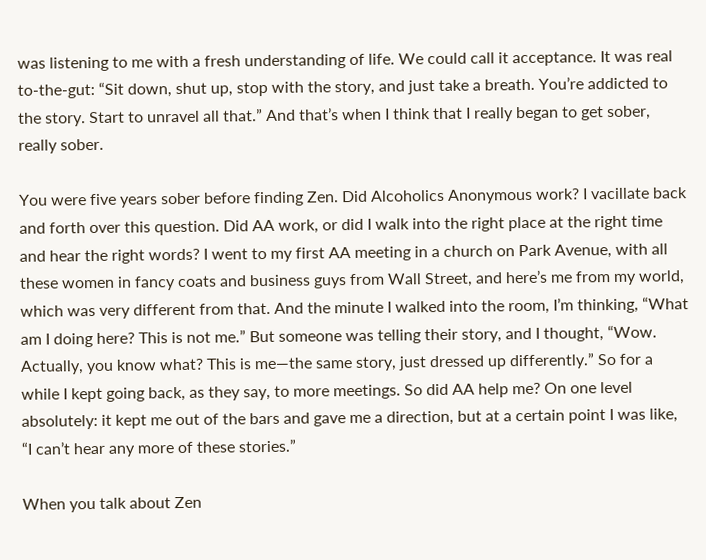was listening to me with a fresh understanding of life. We could call it acceptance. It was real to-the-gut: “Sit down, shut up, stop with the story, and just take a breath. You’re addicted to the story. Start to unravel all that.” And that’s when I think that I really began to get sober, really sober.

You were five years sober before finding Zen. Did Alcoholics Anonymous work? I vacillate back and forth over this question. Did AA work, or did I walk into the right place at the right time and hear the right words? I went to my first AA meeting in a church on Park Avenue, with all these women in fancy coats and business guys from Wall Street, and here’s me from my world, which was very different from that. And the minute I walked into the room, I’m thinking, “What am I doing here? This is not me.” But someone was telling their story, and I thought, “Wow. Actually, you know what? This is me—the same story, just dressed up differently.” So for a while I kept going back, as they say, to more meetings. So did AA help me? On one level absolutely: it kept me out of the bars and gave me a direction, but at a certain point I was like, “I can’t hear any more of these stories.”

When you talk about Zen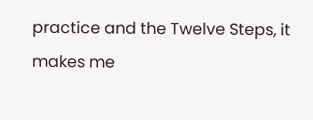practice and the Twelve Steps, it makes me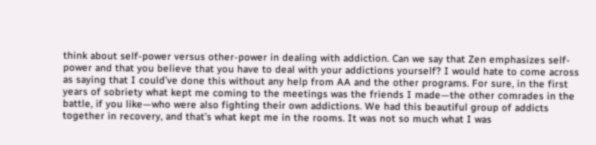think about self-power versus other-power in dealing with addiction. Can we say that Zen emphasizes self-power and that you believe that you have to deal with your addictions yourself? I would hate to come across as saying that I could’ve done this without any help from AA and the other programs. For sure, in the first years of sobriety what kept me coming to the meetings was the friends I made—the other comrades in the battle, if you like—who were also fighting their own addictions. We had this beautiful group of addicts together in recovery, and that’s what kept me in the rooms. It was not so much what I was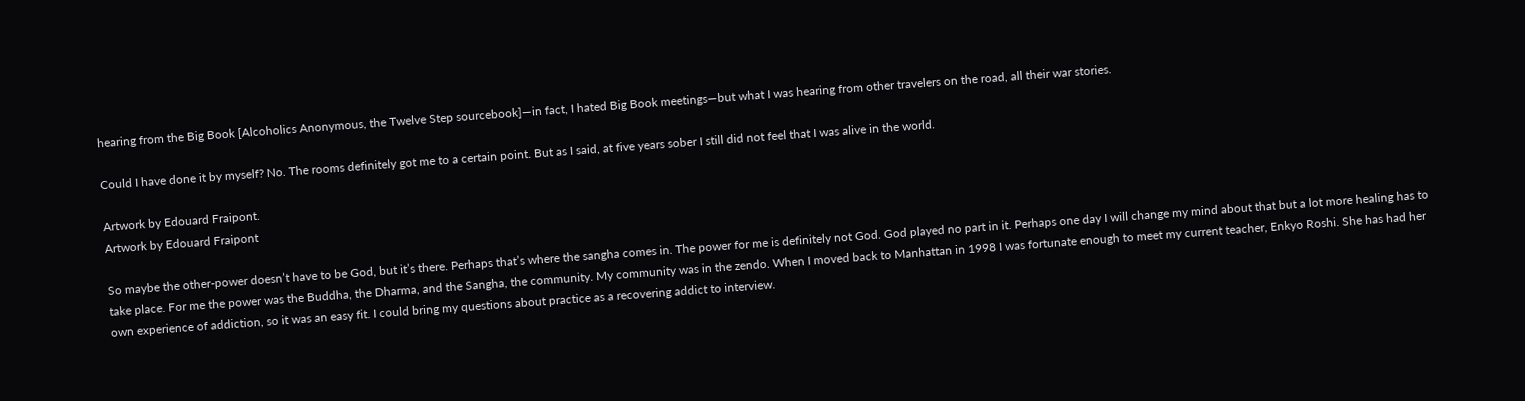hearing from the Big Book [Alcoholics Anonymous, the Twelve Step sourcebook]—in fact, I hated Big Book meetings—but what I was hearing from other travelers on the road, all their war stories.

Could I have done it by myself? No. The rooms definitely got me to a certain point. But as I said, at five years sober I still did not feel that I was alive in the world.

Artwork by Edouard Fraipont.
Artwork by Edouard Fraipont

So maybe the other-power doesn’t have to be God, but it’s there. Perhaps that’s where the sangha comes in. The power for me is definitely not God. God played no part in it. Perhaps one day I will change my mind about that but a lot more healing has to take place. For me the power was the Buddha, the Dharma, and the Sangha, the community. My community was in the zendo. When I moved back to Manhattan in 1998 I was fortunate enough to meet my current teacher, Enkyo Roshi. She has had her own experience of addiction, so it was an easy fit. I could bring my questions about practice as a recovering addict to interview.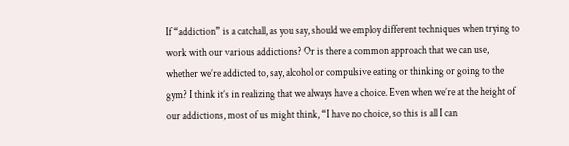If “addiction” is a catchall, as you say, should we employ different techniques when trying to work with our various addictions? Or is there a common approach that we can use, whether we’re addicted to, say, alcohol or compulsive eating or thinking or going to the gym? I think it’s in realizing that we always have a choice. Even when we’re at the height of our addictions, most of us might think, “I have no choice, so this is all I can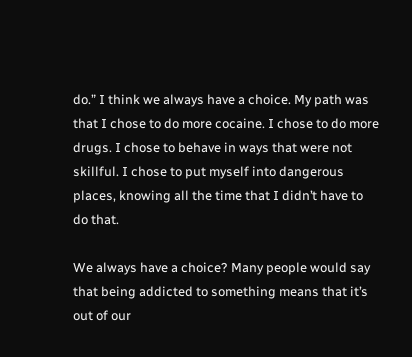do.” I think we always have a choice. My path was that I chose to do more cocaine. I chose to do more drugs. I chose to behave in ways that were not skillful. I chose to put myself into dangerous places, knowing all the time that I didn’t have to do that.

We always have a choice? Many people would say that being addicted to something means that it’s out of our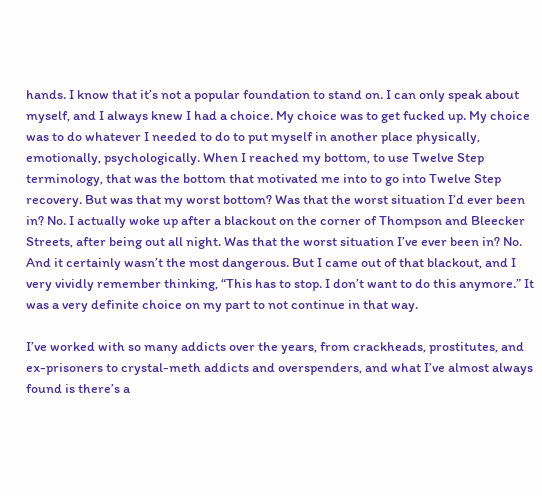hands. I know that it’s not a popular foundation to stand on. I can only speak about myself, and I always knew I had a choice. My choice was to get fucked up. My choice was to do whatever I needed to do to put myself in another place physically, emotionally, psychologically. When I reached my bottom, to use Twelve Step terminology, that was the bottom that motivated me into to go into Twelve Step recovery. But was that my worst bottom? Was that the worst situation I’d ever been in? No. I actually woke up after a blackout on the corner of Thompson and Bleecker Streets, after being out all night. Was that the worst situation I’ve ever been in? No. And it certainly wasn’t the most dangerous. But I came out of that blackout, and I very vividly remember thinking, “This has to stop. I don’t want to do this anymore.” It was a very definite choice on my part to not continue in that way.

I’ve worked with so many addicts over the years, from crackheads, prostitutes, and ex-prisoners to crystal-meth addicts and overspenders, and what I’ve almost always found is there’s a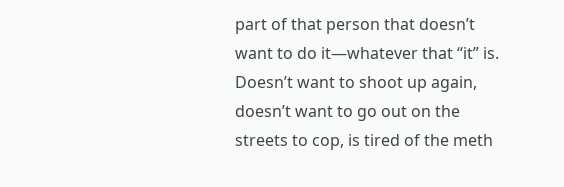part of that person that doesn’t want to do it—whatever that “it” is. Doesn’t want to shoot up again, doesn’t want to go out on the streets to cop, is tired of the meth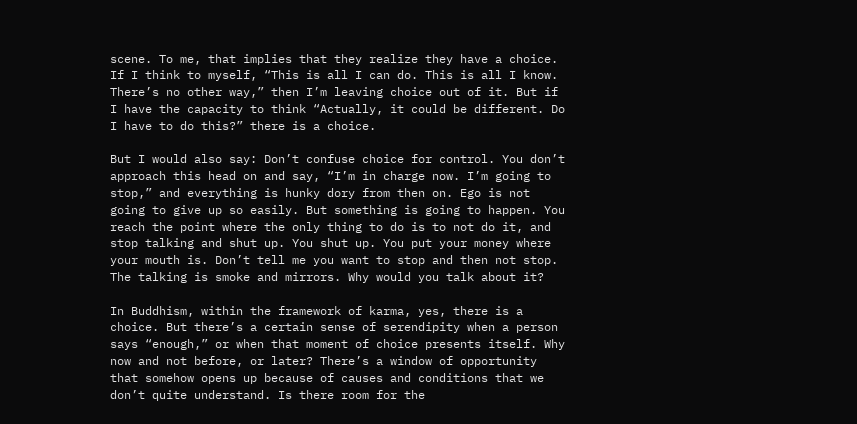scene. To me, that implies that they realize they have a choice. If I think to myself, “This is all I can do. This is all I know. There’s no other way,” then I’m leaving choice out of it. But if I have the capacity to think “Actually, it could be different. Do I have to do this?” there is a choice.

But I would also say: Don’t confuse choice for control. You don’t approach this head on and say, “I’m in charge now. I’m going to stop,” and everything is hunky dory from then on. Ego is not going to give up so easily. But something is going to happen. You reach the point where the only thing to do is to not do it, and stop talking and shut up. You shut up. You put your money where your mouth is. Don’t tell me you want to stop and then not stop. The talking is smoke and mirrors. Why would you talk about it?

In Buddhism, within the framework of karma, yes, there is a choice. But there’s a certain sense of serendipity when a person says “enough,” or when that moment of choice presents itself. Why now and not before, or later? There’s a window of opportunity that somehow opens up because of causes and conditions that we don’t quite understand. Is there room for the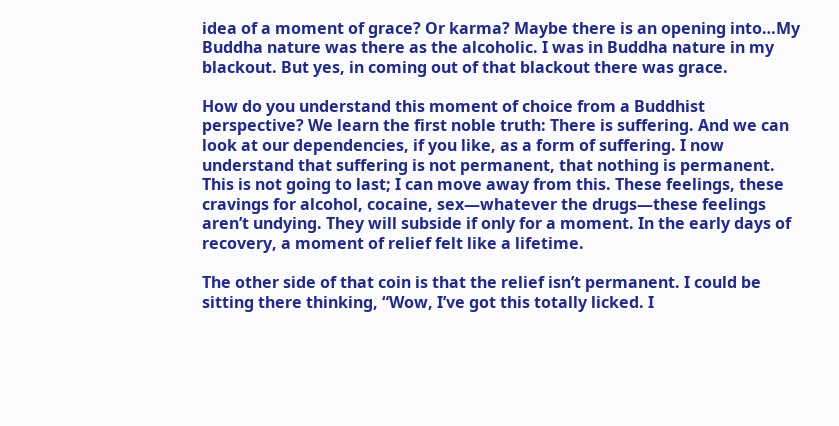idea of a moment of grace? Or karma? Maybe there is an opening into…My Buddha nature was there as the alcoholic. I was in Buddha nature in my blackout. But yes, in coming out of that blackout there was grace.

How do you understand this moment of choice from a Buddhist perspective? We learn the first noble truth: There is suffering. And we can look at our dependencies, if you like, as a form of suffering. I now understand that suffering is not permanent, that nothing is permanent. This is not going to last; I can move away from this. These feelings, these cravings for alcohol, cocaine, sex—whatever the drugs—these feelings aren’t undying. They will subside if only for a moment. In the early days of recovery, a moment of relief felt like a lifetime.

The other side of that coin is that the relief isn’t permanent. I could be sitting there thinking, “Wow, I’ve got this totally licked. I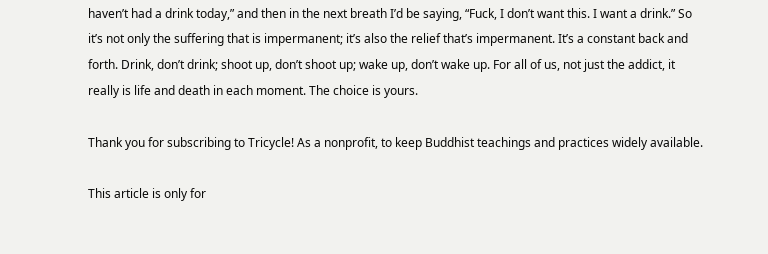haven’t had a drink today,” and then in the next breath I’d be saying, “Fuck, I don’t want this. I want a drink.” So it’s not only the suffering that is impermanent; it’s also the relief that’s impermanent. It’s a constant back and forth. Drink, don’t drink; shoot up, don’t shoot up; wake up, don’t wake up. For all of us, not just the addict, it really is life and death in each moment. The choice is yours.

Thank you for subscribing to Tricycle! As a nonprofit, to keep Buddhist teachings and practices widely available.

This article is only for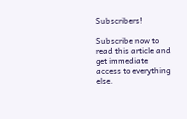Subscribers!

Subscribe now to read this article and get immediate access to everything else.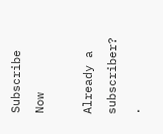Subscribe Now

Already a subscriber? .